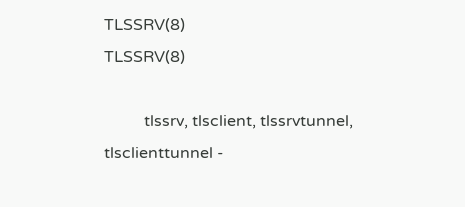TLSSRV(8)                                               TLSSRV(8)

          tlssrv, tlsclient, tlssrvtunnel, tlsclienttunnel -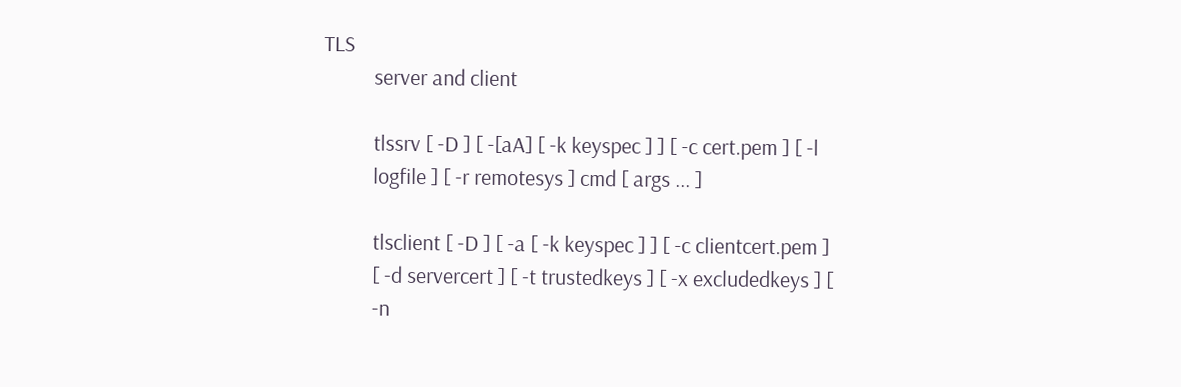TLS
          server and client

          tlssrv [ -D ] [ -[aA] [ -k keyspec ] ] [ -c cert.pem ] [ -l
          logfile ] [ -r remotesys ] cmd [ args ... ]

          tlsclient [ -D ] [ -a [ -k keyspec ] ] [ -c clientcert.pem ]
          [ -d servercert ] [ -t trustedkeys ] [ -x excludedkeys ] [
          -n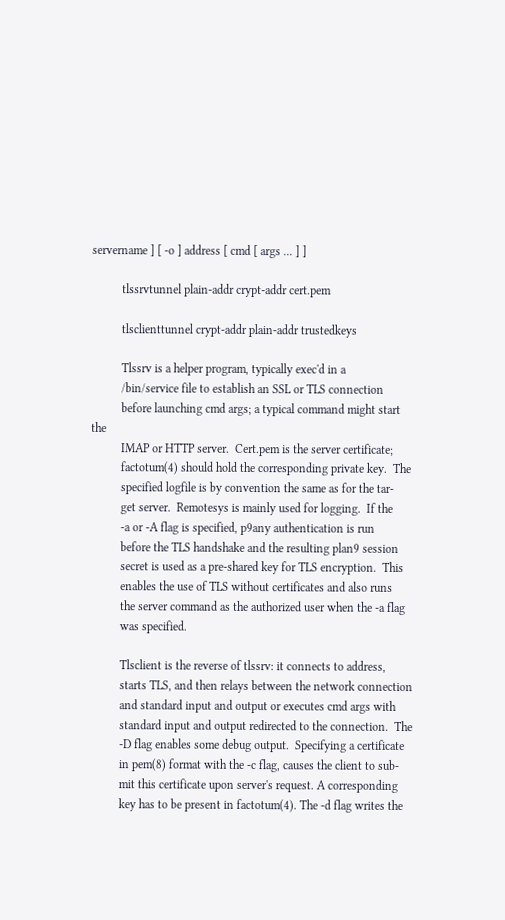servername ] [ -o ] address [ cmd [ args ... ] ]

          tlssrvtunnel plain-addr crypt-addr cert.pem

          tlsclienttunnel crypt-addr plain-addr trustedkeys

          Tlssrv is a helper program, typically exec'd in a
          /bin/service file to establish an SSL or TLS connection
          before launching cmd args; a typical command might start the
          IMAP or HTTP server.  Cert.pem is the server certificate;
          factotum(4) should hold the corresponding private key.  The
          specified logfile is by convention the same as for the tar-
          get server.  Remotesys is mainly used for logging.  If the
          -a or -A flag is specified, p9any authentication is run
          before the TLS handshake and the resulting plan9 session
          secret is used as a pre-shared key for TLS encryption.  This
          enables the use of TLS without certificates and also runs
          the server command as the authorized user when the -a flag
          was specified.

          Tlsclient is the reverse of tlssrv: it connects to address,
          starts TLS, and then relays between the network connection
          and standard input and output or executes cmd args with
          standard input and output redirected to the connection.  The
          -D flag enables some debug output.  Specifying a certificate
          in pem(8) format with the -c flag, causes the client to sub-
          mit this certificate upon server's request. A corresponding
          key has to be present in factotum(4). The -d flag writes the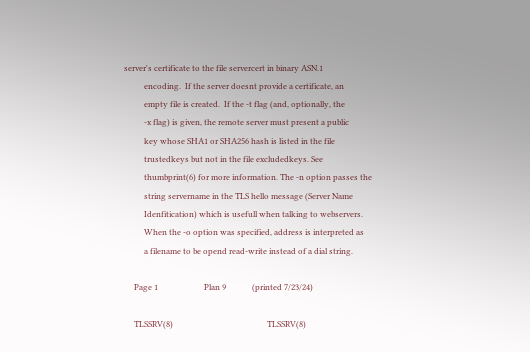server's certificate to the file servercert in binary ASN.1
          encoding.  If the server doesnt provide a certificate, an
          empty file is created.  If the -t flag (and, optionally, the
          -x flag) is given, the remote server must present a public
          key whose SHA1 or SHA256 hash is listed in the file
          trustedkeys but not in the file excludedkeys. See
          thumbprint(6) for more information. The -n option passes the
          string servername in the TLS hello message (Server Name
          Idenfitication) which is usefull when talking to webservers.
          When the -o option was specified, address is interpreted as
          a filename to be opend read-write instead of a dial string.

     Page 1                       Plan 9             (printed 7/23/24)

     TLSSRV(8)                                               TLSSRV(8)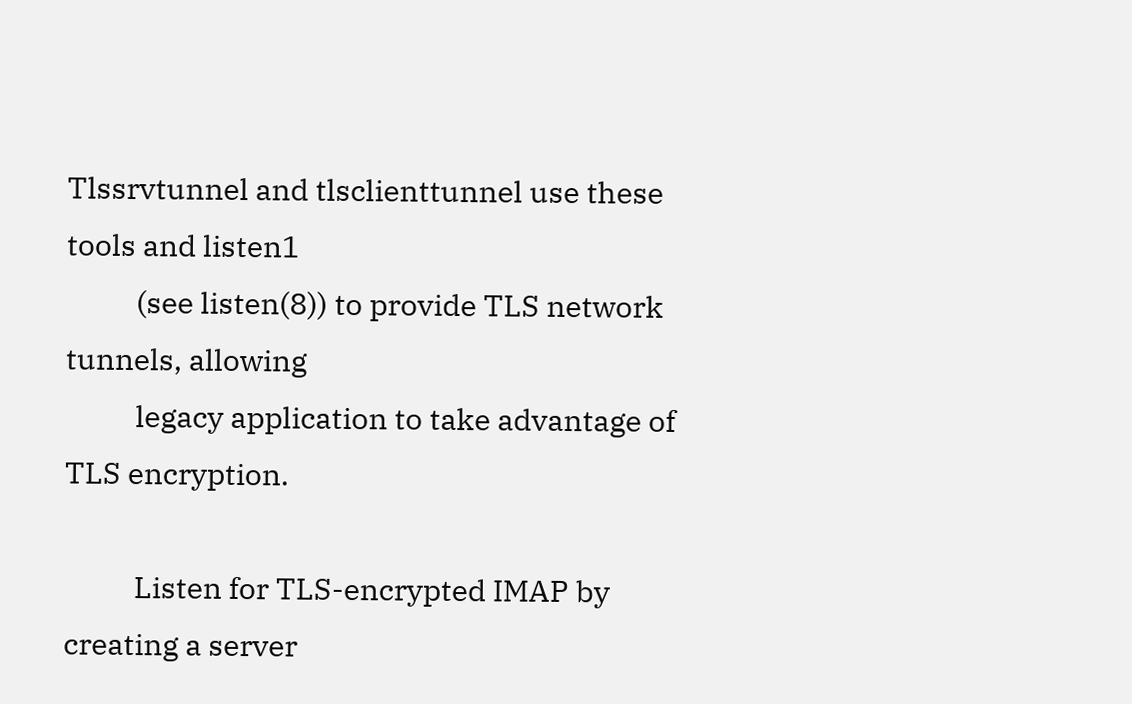Tlssrvtunnel and tlsclienttunnel use these tools and listen1
          (see listen(8)) to provide TLS network tunnels, allowing
          legacy application to take advantage of TLS encryption.

          Listen for TLS-encrypted IMAP by creating a server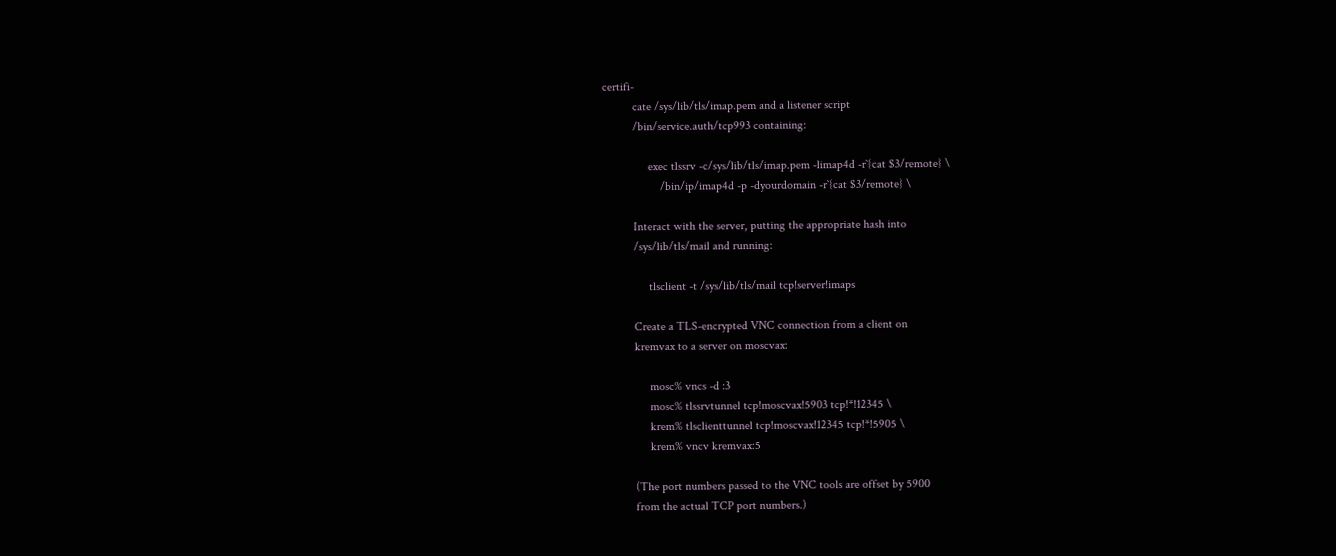certifi-
          cate /sys/lib/tls/imap.pem and a listener script
          /bin/service.auth/tcp993 containing:

               exec tlssrv -c/sys/lib/tls/imap.pem -limap4d -r`{cat $3/remote} \
                   /bin/ip/imap4d -p -dyourdomain -r`{cat $3/remote} \

          Interact with the server, putting the appropriate hash into
          /sys/lib/tls/mail and running:

               tlsclient -t /sys/lib/tls/mail tcp!server!imaps

          Create a TLS-encrypted VNC connection from a client on
          kremvax to a server on moscvax:

               mosc% vncs -d :3
               mosc% tlssrvtunnel tcp!moscvax!5903 tcp!*!12345 \
               krem% tlsclienttunnel tcp!moscvax!12345 tcp!*!5905 \
               krem% vncv kremvax:5

          (The port numbers passed to the VNC tools are offset by 5900
          from the actual TCP port numbers.)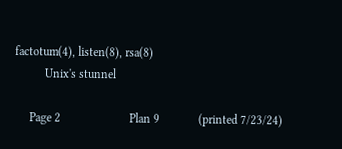factotum(4), listen(8), rsa(8)
          Unix's stunnel

     Page 2                       Plan 9             (printed 7/23/24)